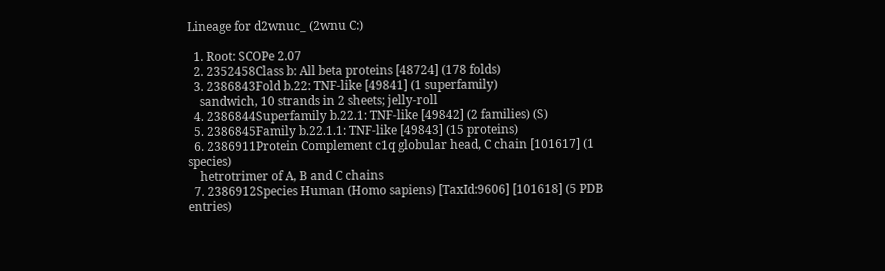Lineage for d2wnuc_ (2wnu C:)

  1. Root: SCOPe 2.07
  2. 2352458Class b: All beta proteins [48724] (178 folds)
  3. 2386843Fold b.22: TNF-like [49841] (1 superfamily)
    sandwich, 10 strands in 2 sheets; jelly-roll
  4. 2386844Superfamily b.22.1: TNF-like [49842] (2 families) (S)
  5. 2386845Family b.22.1.1: TNF-like [49843] (15 proteins)
  6. 2386911Protein Complement c1q globular head, C chain [101617] (1 species)
    hetrotrimer of A, B and C chains
  7. 2386912Species Human (Homo sapiens) [TaxId:9606] [101618] (5 PDB entries)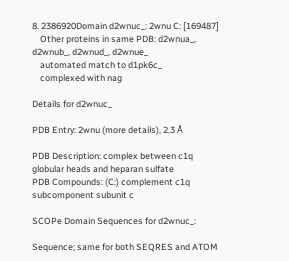8. 2386920Domain d2wnuc_: 2wnu C: [169487]
    Other proteins in same PDB: d2wnua_, d2wnub_, d2wnud_, d2wnue_
    automated match to d1pk6c_
    complexed with nag

Details for d2wnuc_

PDB Entry: 2wnu (more details), 2.3 Å

PDB Description: complex between c1q globular heads and heparan sulfate
PDB Compounds: (C:) complement c1q subcomponent subunit c

SCOPe Domain Sequences for d2wnuc_:

Sequence; same for both SEQRES and ATOM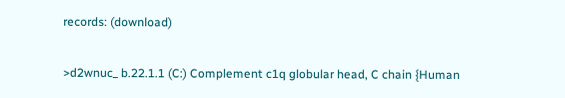records: (download)

>d2wnuc_ b.22.1.1 (C:) Complement c1q globular head, C chain {Human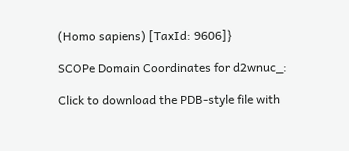(Homo sapiens) [TaxId: 9606]}

SCOPe Domain Coordinates for d2wnuc_:

Click to download the PDB-style file with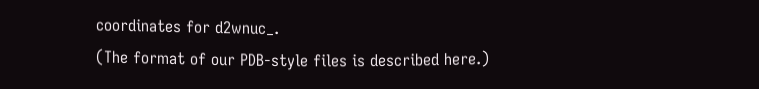coordinates for d2wnuc_.
(The format of our PDB-style files is described here.)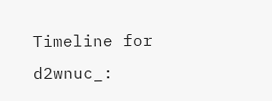Timeline for d2wnuc_: